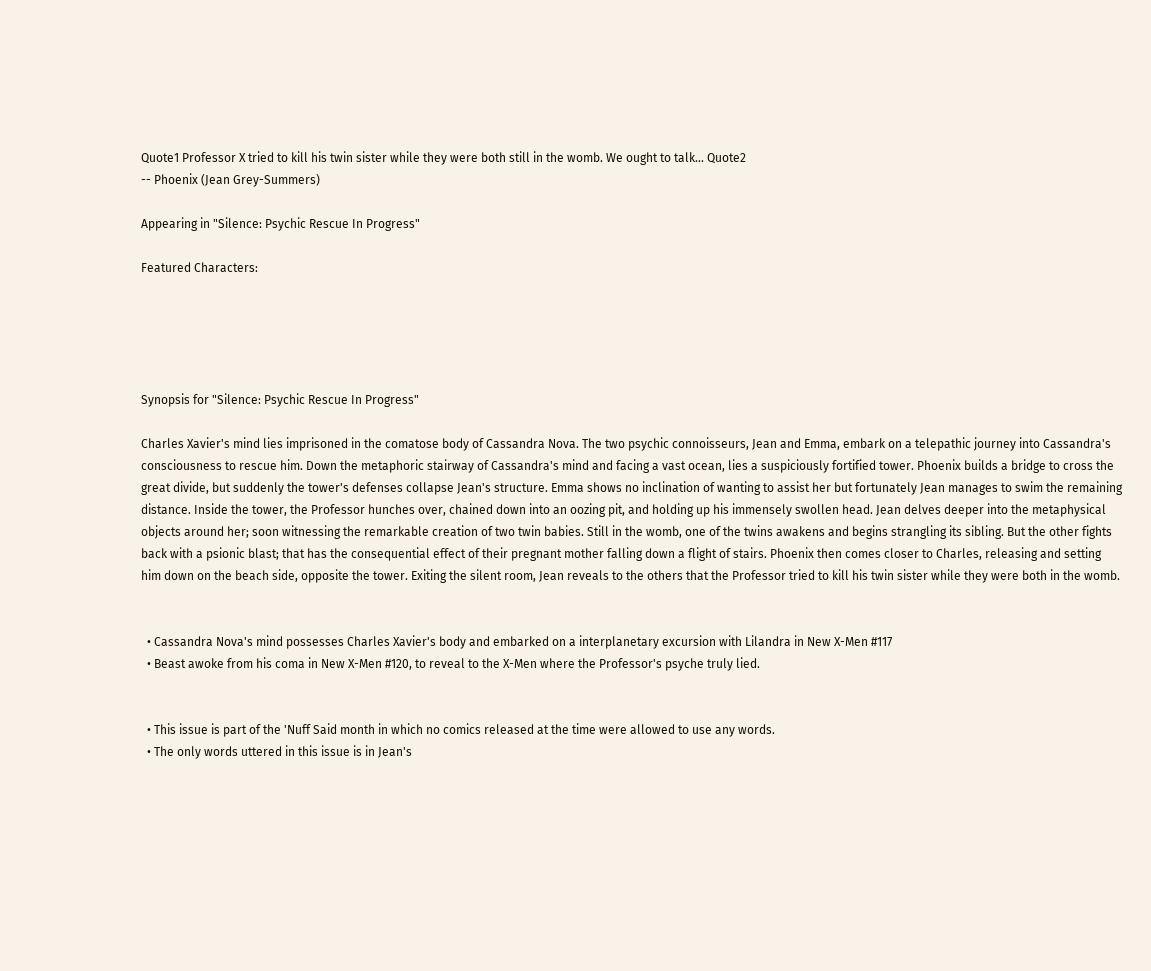Quote1 Professor X tried to kill his twin sister while they were both still in the womb. We ought to talk... Quote2
-- Phoenix (Jean Grey-Summers)

Appearing in "Silence: Psychic Rescue In Progress"

Featured Characters:





Synopsis for "Silence: Psychic Rescue In Progress"

Charles Xavier's mind lies imprisoned in the comatose body of Cassandra Nova. The two psychic connoisseurs, Jean and Emma, embark on a telepathic journey into Cassandra's consciousness to rescue him. Down the metaphoric stairway of Cassandra's mind and facing a vast ocean, lies a suspiciously fortified tower. Phoenix builds a bridge to cross the great divide, but suddenly the tower's defenses collapse Jean's structure. Emma shows no inclination of wanting to assist her but fortunately Jean manages to swim the remaining distance. Inside the tower, the Professor hunches over, chained down into an oozing pit, and holding up his immensely swollen head. Jean delves deeper into the metaphysical objects around her; soon witnessing the remarkable creation of two twin babies. Still in the womb, one of the twins awakens and begins strangling its sibling. But the other fights back with a psionic blast; that has the consequential effect of their pregnant mother falling down a flight of stairs. Phoenix then comes closer to Charles, releasing and setting him down on the beach side, opposite the tower. Exiting the silent room, Jean reveals to the others that the Professor tried to kill his twin sister while they were both in the womb.


  • Cassandra Nova's mind possesses Charles Xavier's body and embarked on a interplanetary excursion with Lilandra in New X-Men #117
  • Beast awoke from his coma in New X-Men #120, to reveal to the X-Men where the Professor's psyche truly lied.


  • This issue is part of the 'Nuff Said month in which no comics released at the time were allowed to use any words.
  • The only words uttered in this issue is in Jean's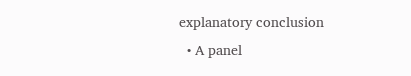explanatory conclusion
  • A panel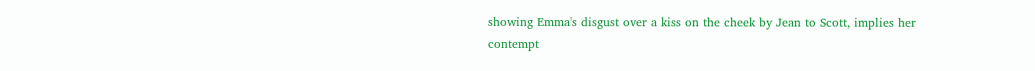showing Emma's disgust over a kiss on the cheek by Jean to Scott, implies her contempt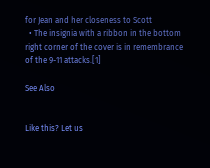for Jean and her closeness to Scott
  • The insignia with a ribbon in the bottom right corner of the cover is in remembrance of the 9-11 attacks.[1]

See Also


Like this? Let us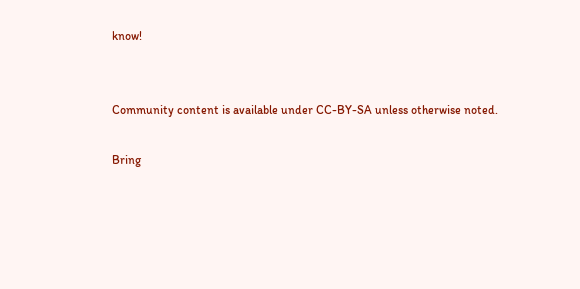know!


Community content is available under CC-BY-SA unless otherwise noted.

Bring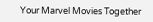Your Marvel Movies Together